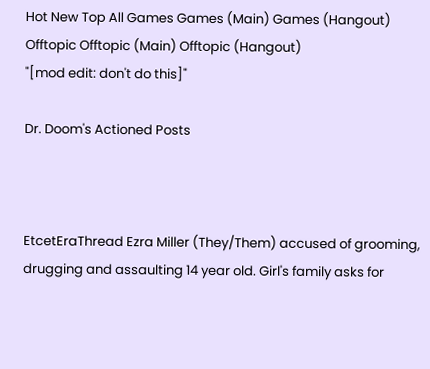Hot New Top All Games Games (Main) Games (Hangout) Offtopic Offtopic (Main) Offtopic (Hangout)
"[mod edit: don't do this]"

Dr. Doom's Actioned Posts



EtcetEraThread Ezra Miller (They/Them) accused of grooming, drugging and assaulting 14 year old. Girl's family asks for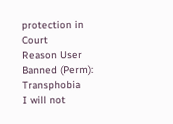protection in Court
Reason User Banned (Perm): Transphobia
I will not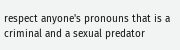respect anyone's pronouns that is a criminal and a sexual predator